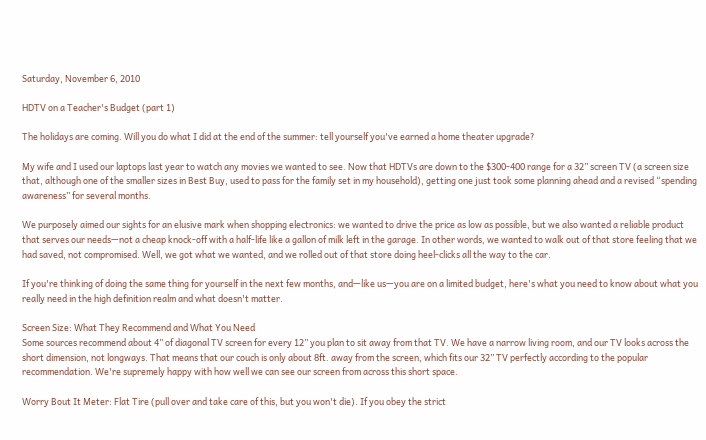Saturday, November 6, 2010

HDTV on a Teacher's Budget (part 1)

The holidays are coming. Will you do what I did at the end of the summer: tell yourself you've earned a home theater upgrade?

My wife and I used our laptops last year to watch any movies we wanted to see. Now that HDTVs are down to the $300-400 range for a 32” screen TV (a screen size that, although one of the smaller sizes in Best Buy, used to pass for the family set in my household), getting one just took some planning ahead and a revised “spending awareness” for several months.

We purposely aimed our sights for an elusive mark when shopping electronics: we wanted to drive the price as low as possible, but we also wanted a reliable product that serves our needs—not a cheap knock-off with a half-life like a gallon of milk left in the garage. In other words, we wanted to walk out of that store feeling that we had saved, not compromised. Well, we got what we wanted, and we rolled out of that store doing heel-clicks all the way to the car.

If you're thinking of doing the same thing for yourself in the next few months, and—like us—you are on a limited budget, here's what you need to know about what you really need in the high definition realm and what doesn't matter.

Screen Size: What They Recommend and What You Need
Some sources recommend about 4” of diagonal TV screen for every 12” you plan to sit away from that TV. We have a narrow living room, and our TV looks across the short dimension, not longways. That means that our couch is only about 8ft. away from the screen, which fits our 32” TV perfectly according to the popular recommendation. We're supremely happy with how well we can see our screen from across this short space.

Worry Bout It Meter: Flat Tire (pull over and take care of this, but you won't die). If you obey the strict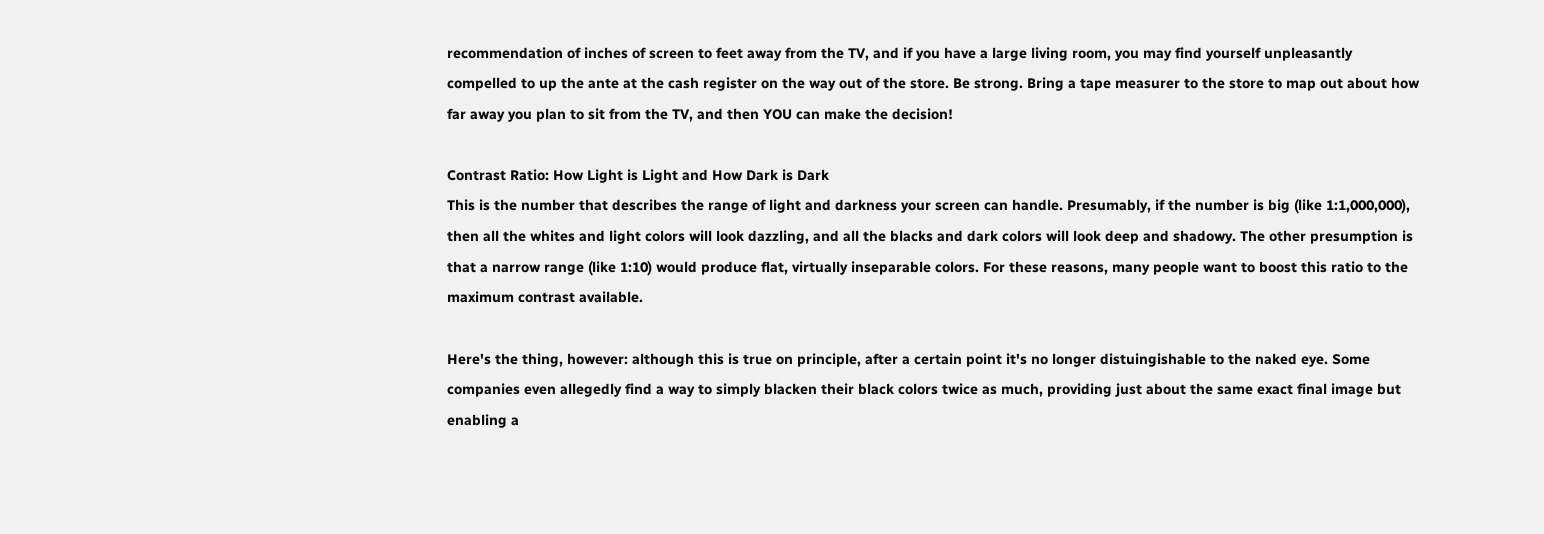recommendation of inches of screen to feet away from the TV, and if you have a large living room, you may find yourself unpleasantly compelled to up the ante at the cash register on the way out of the store. Be strong. Bring a tape measurer to the store to map out about how far away you plan to sit from the TV, and then YOU can make the decision!

Contrast Ratio: How Light is Light and How Dark is Dark
This is the number that describes the range of light and darkness your screen can handle. Presumably, if the number is big (like 1:1,000,000), then all the whites and light colors will look dazzling, and all the blacks and dark colors will look deep and shadowy. The other presumption is that a narrow range (like 1:10) would produce flat, virtually inseparable colors. For these reasons, many people want to boost this ratio to the maximum contrast available.

Here's the thing, however: although this is true on principle, after a certain point it's no longer distuingishable to the naked eye. Some companies even allegedly find a way to simply blacken their black colors twice as much, providing just about the same exact final image but enabling a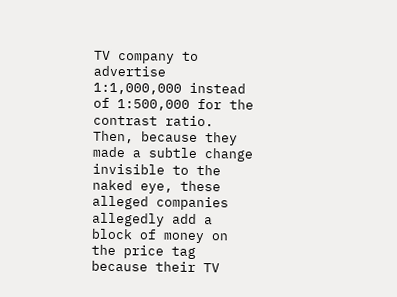TV company to advertise 1:1,000,000 instead of 1:500,000 for the contrast ratio. Then, because they made a subtle change invisible to the naked eye, these alleged companies allegedly add a block of money on the price tag because their TV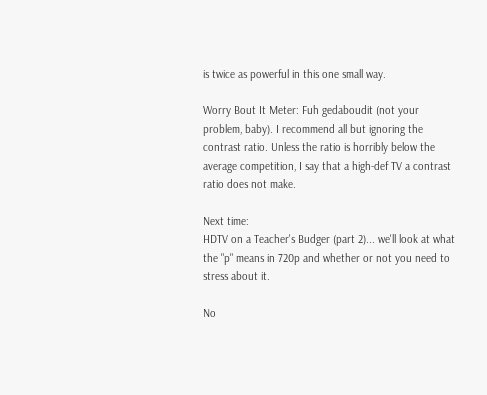is twice as powerful in this one small way.

Worry Bout It Meter: Fuh gedaboudit (not your problem, baby). I recommend all but ignoring the contrast ratio. Unless the ratio is horribly below the average competition, I say that a high-def TV a contrast ratio does not make.

Next time:
HDTV on a Teacher's Budger (part 2)... we'll look at what the "p" means in 720p and whether or not you need to stress about it.

No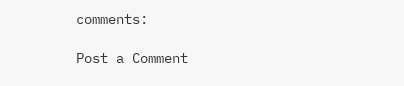comments:

Post a Comment